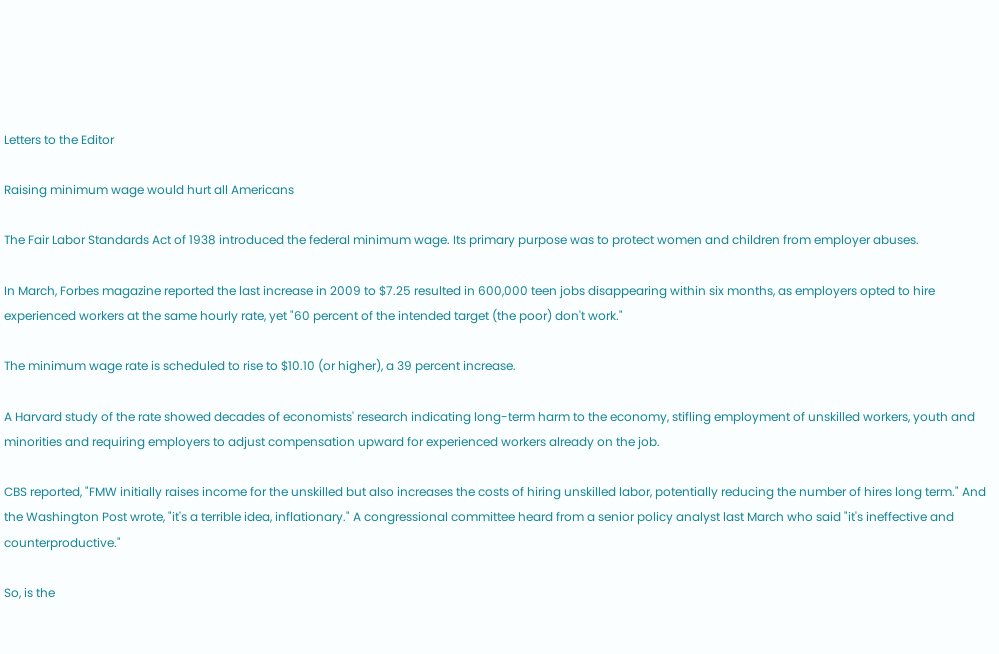Letters to the Editor

Raising minimum wage would hurt all Americans

The Fair Labor Standards Act of 1938 introduced the federal minimum wage. Its primary purpose was to protect women and children from employer abuses.

In March, Forbes magazine reported the last increase in 2009 to $7.25 resulted in 600,000 teen jobs disappearing within six months, as employers opted to hire experienced workers at the same hourly rate, yet "60 percent of the intended target (the poor) don't work."

The minimum wage rate is scheduled to rise to $10.10 (or higher), a 39 percent increase.

A Harvard study of the rate showed decades of economists' research indicating long-term harm to the economy, stifling employment of unskilled workers, youth and minorities and requiring employers to adjust compensation upward for experienced workers already on the job.

CBS reported, "FMW initially raises income for the unskilled but also increases the costs of hiring unskilled labor, potentially reducing the number of hires long term." And the Washington Post wrote, "it's a terrible idea, inflationary." A congressional committee heard from a senior policy analyst last March who said "it's ineffective and counterproductive."

So, is the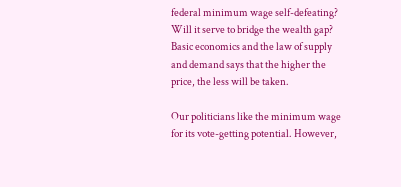federal minimum wage self-defeating? Will it serve to bridge the wealth gap? Basic economics and the law of supply and demand says that the higher the price, the less will be taken.

Our politicians like the minimum wage for its vote-getting potential. However,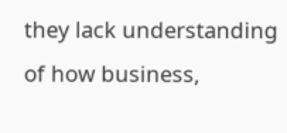they lack understanding of how business,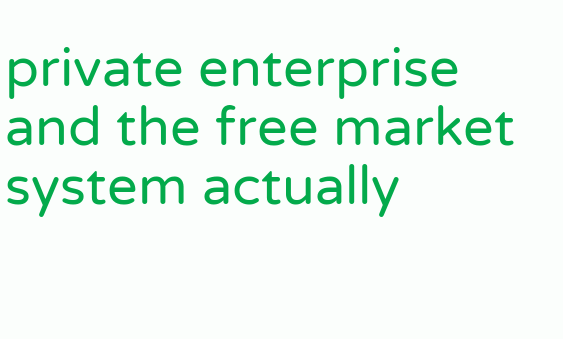private enterprise and the free market system actually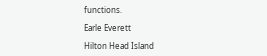functions.

Earle Everett

Hilton Head Island